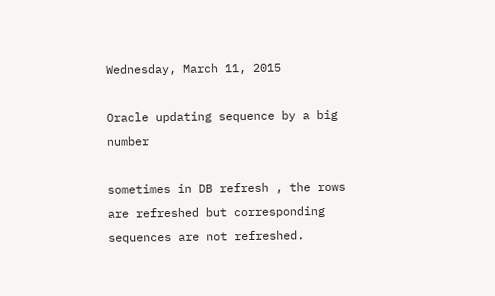Wednesday, March 11, 2015

Oracle updating sequence by a big number

sometimes in DB refresh , the rows are refreshed but corresponding sequences are not refreshed.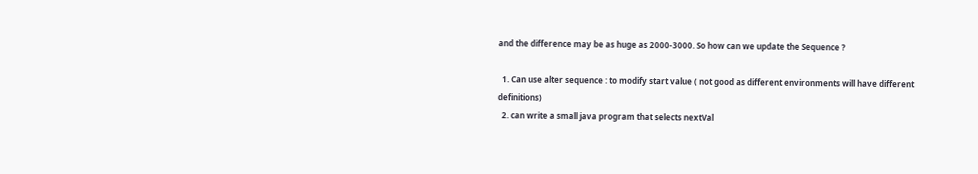and the difference may be as huge as 2000-3000. So how can we update the Sequence ?

  1. Can use alter sequence : to modify start value ( not good as different environments will have different definitions)
  2. can write a small java program that selects nextVal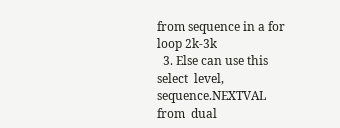from sequence in a for loop 2k-3k
  3. Else can use this
select  level, sequence.NEXTVAL
from  dual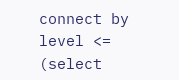connect by level <= (select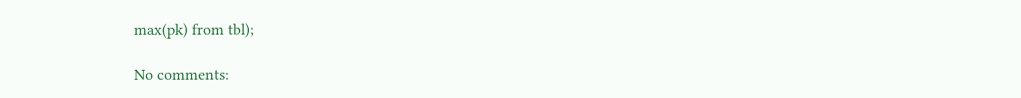max(pk) from tbl);

No comments: